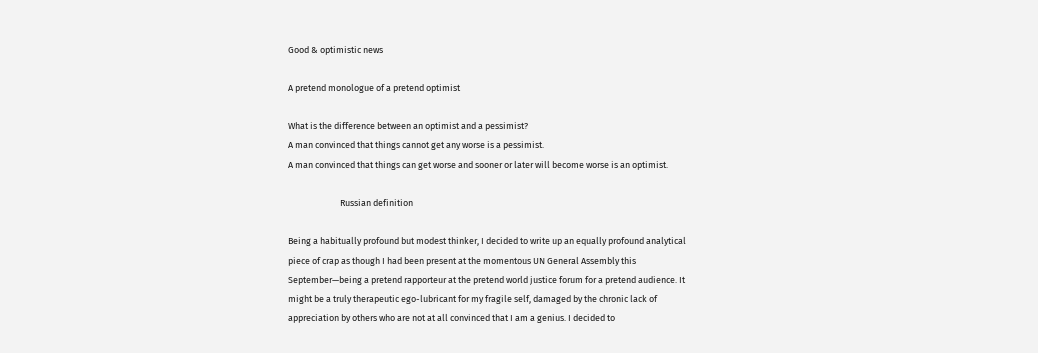Good & optimistic news

A pretend monologue of a pretend optimist

What is the difference between an optimist and a pessimist?
A man convinced that things cannot get any worse is a pessimist.
A man convinced that things can get worse and sooner or later will become worse is an optimist.

                          Russian definition

Being a habitually profound but modest thinker, I decided to write up an equally profound analytical piece of crap as though I had been present at the momentous UN General Assembly this September—being a pretend rapporteur at the pretend world justice forum for a pretend audience. It might be a truly therapeutic ego-lubricant for my fragile self, damaged by the chronic lack of appreciation by others who are not at all convinced that I am a genius. I decided to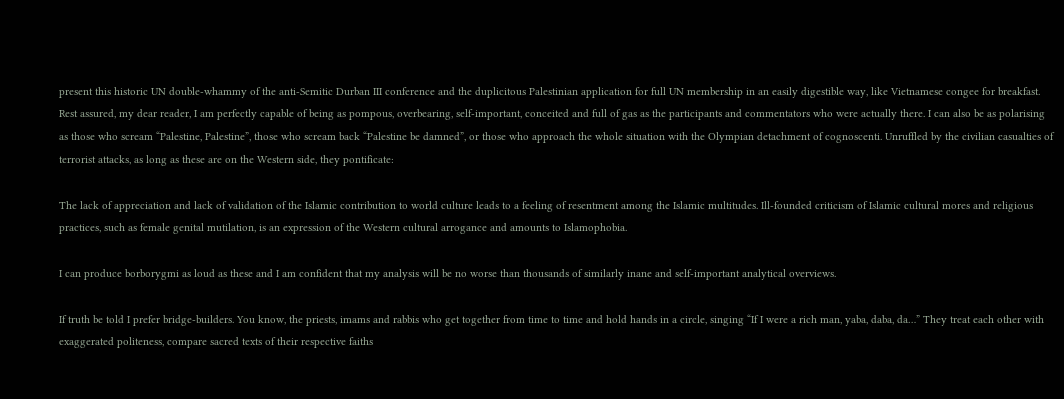present this historic UN double-whammy of the anti-Semitic Durban III conference and the duplicitous Palestinian application for full UN membership in an easily digestible way, like Vietnamese congee for breakfast. Rest assured, my dear reader, I am perfectly capable of being as pompous, overbearing, self-important, conceited and full of gas as the participants and commentators who were actually there. I can also be as polarising as those who scream “Palestine, Palestine”, those who scream back “Palestine be damned”, or those who approach the whole situation with the Olympian detachment of cognoscenti. Unruffled by the civilian casualties of terrorist attacks, as long as these are on the Western side, they pontificate:

The lack of appreciation and lack of validation of the Islamic contribution to world culture leads to a feeling of resentment among the Islamic multitudes. Ill-founded criticism of Islamic cultural mores and religious practices, such as female genital mutilation, is an expression of the Western cultural arrogance and amounts to Islamophobia.

I can produce borborygmi as loud as these and I am confident that my analysis will be no worse than thousands of similarly inane and self-important analytical overviews.

If truth be told I prefer bridge-builders. You know, the priests, imams and rabbis who get together from time to time and hold hands in a circle, singing “If I were a rich man, yaba, daba, da…” They treat each other with exaggerated politeness, compare sacred texts of their respective faiths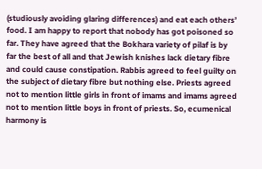(studiously avoiding glaring differences) and eat each others’ food. I am happy to report that nobody has got poisoned so far. They have agreed that the Bokhara variety of pilaf is by far the best of all and that Jewish knishes lack dietary fibre and could cause constipation. Rabbis agreed to feel guilty on the subject of dietary fibre but nothing else. Priests agreed not to mention little girls in front of imams and imams agreed not to mention little boys in front of priests. So, ecumenical harmony is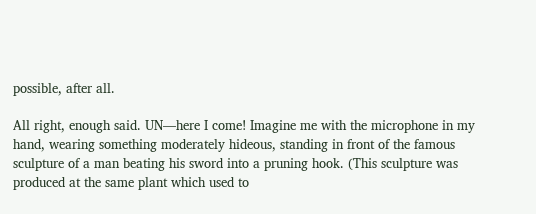possible, after all.

All right, enough said. UN—here I come! Imagine me with the microphone in my hand, wearing something moderately hideous, standing in front of the famous sculpture of a man beating his sword into a pruning hook. (This sculpture was produced at the same plant which used to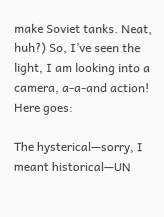make Soviet tanks. Neat, huh?) So, I’ve seen the light, I am looking into a camera, a-a-and action! Here goes:

The hysterical—sorry, I meant historical—UN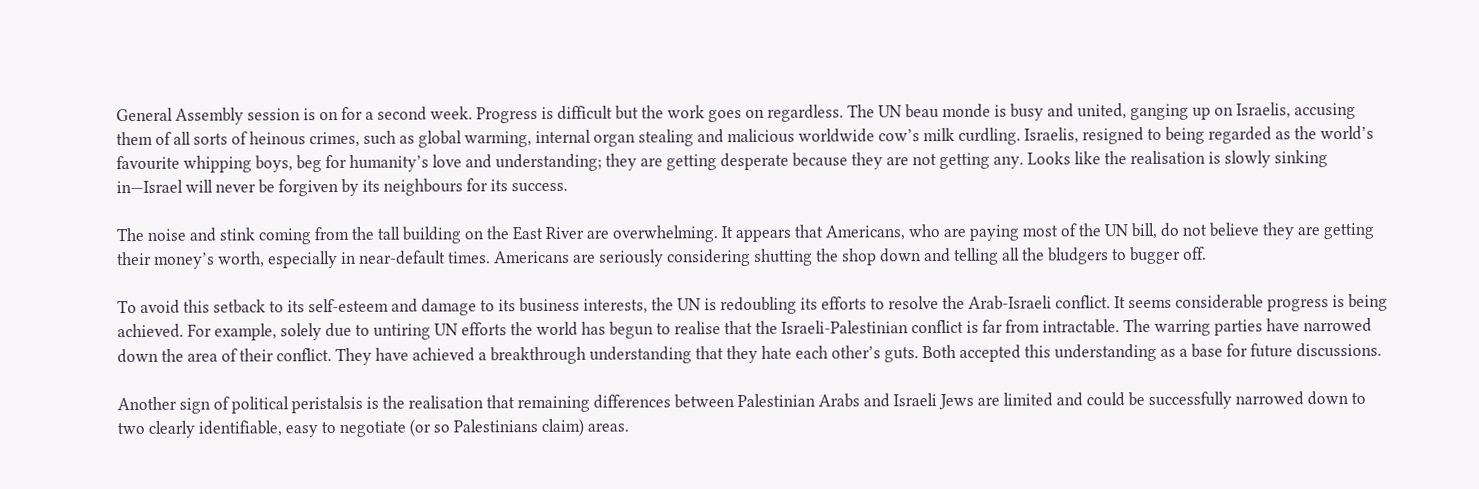General Assembly session is on for a second week. Progress is difficult but the work goes on regardless. The UN beau monde is busy and united, ganging up on Israelis, accusing them of all sorts of heinous crimes, such as global warming, internal organ stealing and malicious worldwide cow’s milk curdling. Israelis, resigned to being regarded as the world’s favourite whipping boys, beg for humanity’s love and understanding; they are getting desperate because they are not getting any. Looks like the realisation is slowly sinking in—Israel will never be forgiven by its neighbours for its success.

The noise and stink coming from the tall building on the East River are overwhelming. It appears that Americans, who are paying most of the UN bill, do not believe they are getting their money’s worth, especially in near-default times. Americans are seriously considering shutting the shop down and telling all the bludgers to bugger off.

To avoid this setback to its self-esteem and damage to its business interests, the UN is redoubling its efforts to resolve the Arab-Israeli conflict. It seems considerable progress is being achieved. For example, solely due to untiring UN efforts the world has begun to realise that the Israeli-Palestinian conflict is far from intractable. The warring parties have narrowed down the area of their conflict. They have achieved a breakthrough understanding that they hate each other’s guts. Both accepted this understanding as a base for future discussions.

Another sign of political peristalsis is the realisation that remaining differences between Palestinian Arabs and Israeli Jews are limited and could be successfully narrowed down to two clearly identifiable, easy to negotiate (or so Palestinians claim) areas.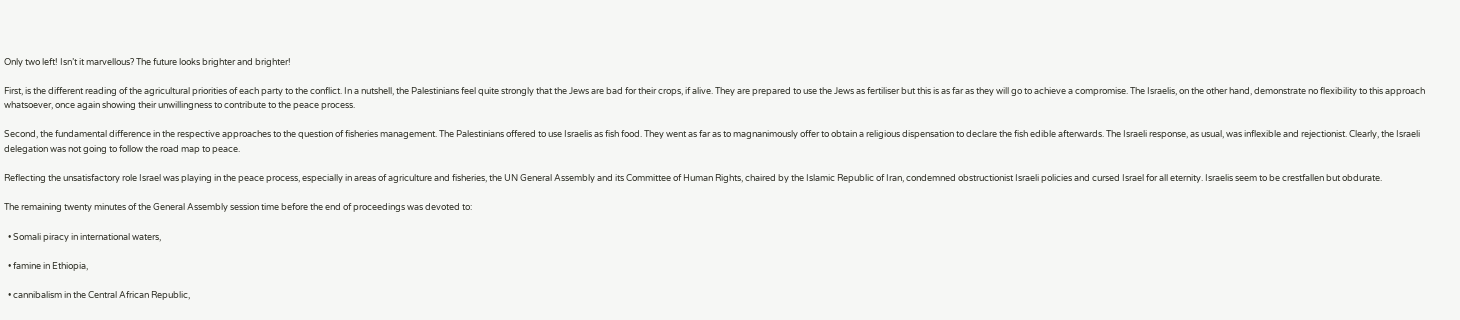Only two left! Isn’t it marvellous? The future looks brighter and brighter!

First, is the different reading of the agricultural priorities of each party to the conflict. In a nutshell, the Palestinians feel quite strongly that the Jews are bad for their crops, if alive. They are prepared to use the Jews as fertiliser but this is as far as they will go to achieve a compromise. The Israelis, on the other hand, demonstrate no flexibility to this approach whatsoever, once again showing their unwillingness to contribute to the peace process.

Second, the fundamental difference in the respective approaches to the question of fisheries management. The Palestinians offered to use Israelis as fish food. They went as far as to magnanimously offer to obtain a religious dispensation to declare the fish edible afterwards. The Israeli response, as usual, was inflexible and rejectionist. Clearly, the Israeli delegation was not going to follow the road map to peace.

Reflecting the unsatisfactory role Israel was playing in the peace process, especially in areas of agriculture and fisheries, the UN General Assembly and its Committee of Human Rights, chaired by the Islamic Republic of Iran, condemned obstructionist Israeli policies and cursed Israel for all eternity. Israelis seem to be crestfallen but obdurate.

The remaining twenty minutes of the General Assembly session time before the end of proceedings was devoted to:

  • Somali piracy in international waters,

  • famine in Ethiopia,

  • cannibalism in the Central African Republic,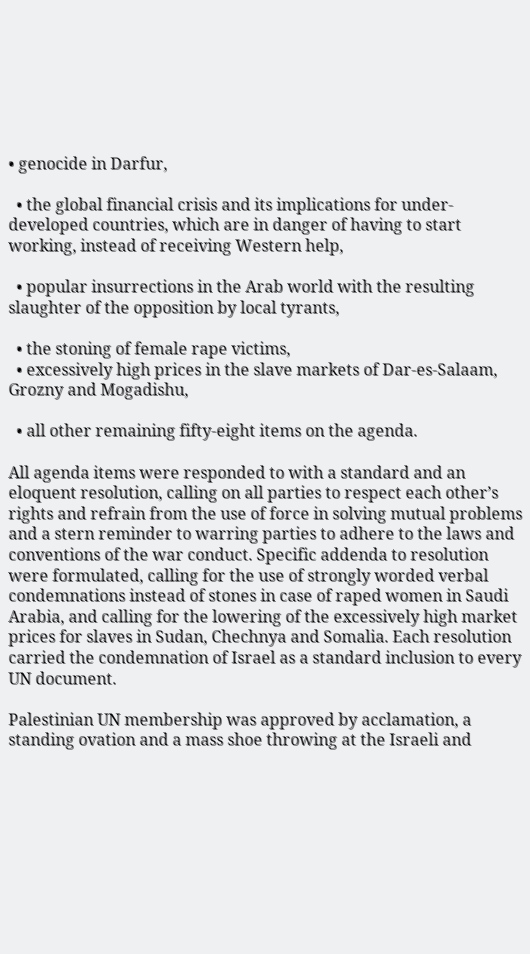• genocide in Darfur,

  • the global financial crisis and its implications for under-developed countries, which are in danger of having to start working, instead of receiving Western help,

  • popular insurrections in the Arab world with the resulting slaughter of the opposition by local tyrants,

  • the stoning of female rape victims,
  • excessively high prices in the slave markets of Dar-es-Salaam, Grozny and Mogadishu,

  • all other remaining fifty-eight items on the agenda.

All agenda items were responded to with a standard and an eloquent resolution, calling on all parties to respect each other’s rights and refrain from the use of force in solving mutual problems and a stern reminder to warring parties to adhere to the laws and conventions of the war conduct. Specific addenda to resolution were formulated, calling for the use of strongly worded verbal condemnations instead of stones in case of raped women in Saudi Arabia, and calling for the lowering of the excessively high market prices for slaves in Sudan, Chechnya and Somalia. Each resolution carried the condemnation of Israel as a standard inclusion to every UN document.

Palestinian UN membership was approved by acclamation, a standing ovation and a mass shoe throwing at the Israeli and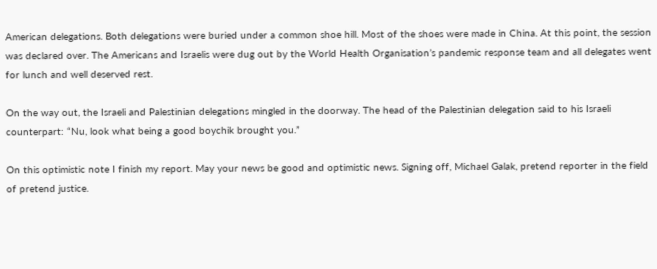American delegations. Both delegations were buried under a common shoe hill. Most of the shoes were made in China. At this point, the session was declared over. The Americans and Israelis were dug out by the World Health Organisation’s pandemic response team and all delegates went for lunch and well deserved rest.

On the way out, the Israeli and Palestinian delegations mingled in the doorway. The head of the Palestinian delegation said to his Israeli counterpart: “Nu, look what being a good boychik brought you.”

On this optimistic note I finish my report. May your news be good and optimistic news. Signing off, Michael Galak, pretend reporter in the field of pretend justice.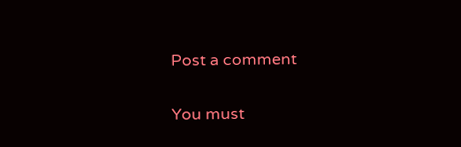Post a comment

You must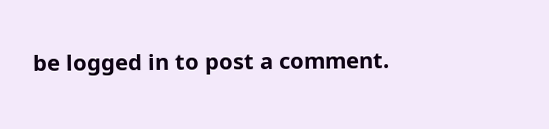be logged in to post a comment.